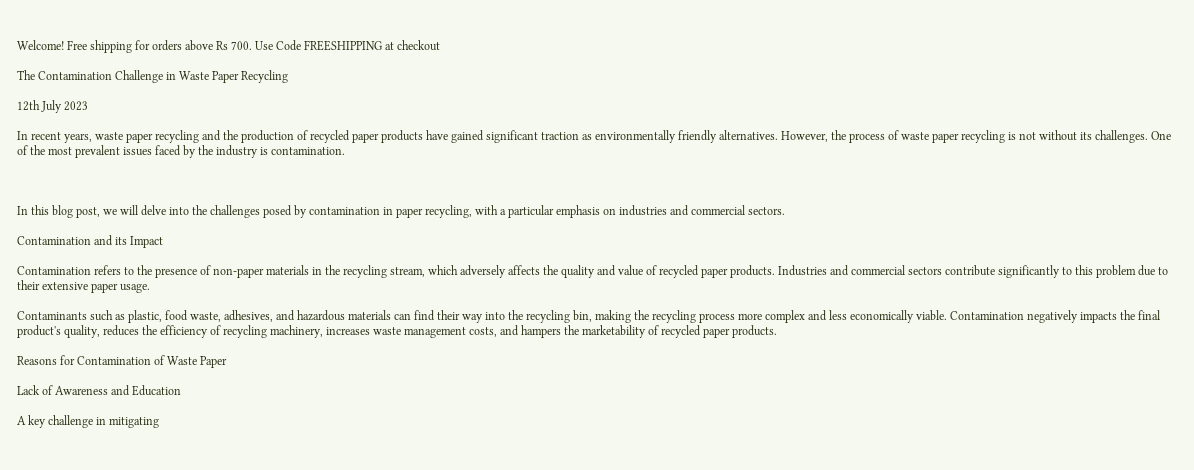Welcome! Free shipping for orders above Rs 700. Use Code FREESHIPPING at checkout

The Contamination Challenge in Waste Paper Recycling

12th July 2023

In recent years, waste paper recycling and the production of recycled paper products have gained significant traction as environmentally friendly alternatives. However, the process of waste paper recycling is not without its challenges. One of the most prevalent issues faced by the industry is contamination.



In this blog post, we will delve into the challenges posed by contamination in paper recycling, with a particular emphasis on industries and commercial sectors.

Contamination and its Impact

Contamination refers to the presence of non-paper materials in the recycling stream, which adversely affects the quality and value of recycled paper products. Industries and commercial sectors contribute significantly to this problem due to their extensive paper usage.

Contaminants such as plastic, food waste, adhesives, and hazardous materials can find their way into the recycling bin, making the recycling process more complex and less economically viable. Contamination negatively impacts the final product's quality, reduces the efficiency of recycling machinery, increases waste management costs, and hampers the marketability of recycled paper products.

Reasons for Contamination of Waste Paper

Lack of Awareness and Education

A key challenge in mitigating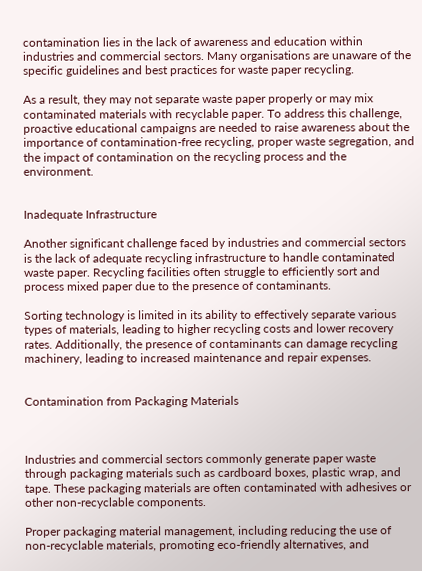contamination lies in the lack of awareness and education within industries and commercial sectors. Many organisations are unaware of the specific guidelines and best practices for waste paper recycling.

As a result, they may not separate waste paper properly or may mix contaminated materials with recyclable paper. To address this challenge, proactive educational campaigns are needed to raise awareness about the importance of contamination-free recycling, proper waste segregation, and the impact of contamination on the recycling process and the environment.


Inadequate Infrastructure

Another significant challenge faced by industries and commercial sectors is the lack of adequate recycling infrastructure to handle contaminated waste paper. Recycling facilities often struggle to efficiently sort and process mixed paper due to the presence of contaminants.

Sorting technology is limited in its ability to effectively separate various types of materials, leading to higher recycling costs and lower recovery rates. Additionally, the presence of contaminants can damage recycling machinery, leading to increased maintenance and repair expenses.


Contamination from Packaging Materials



Industries and commercial sectors commonly generate paper waste through packaging materials such as cardboard boxes, plastic wrap, and tape. These packaging materials are often contaminated with adhesives or other non-recyclable components.

Proper packaging material management, including reducing the use of non-recyclable materials, promoting eco-friendly alternatives, and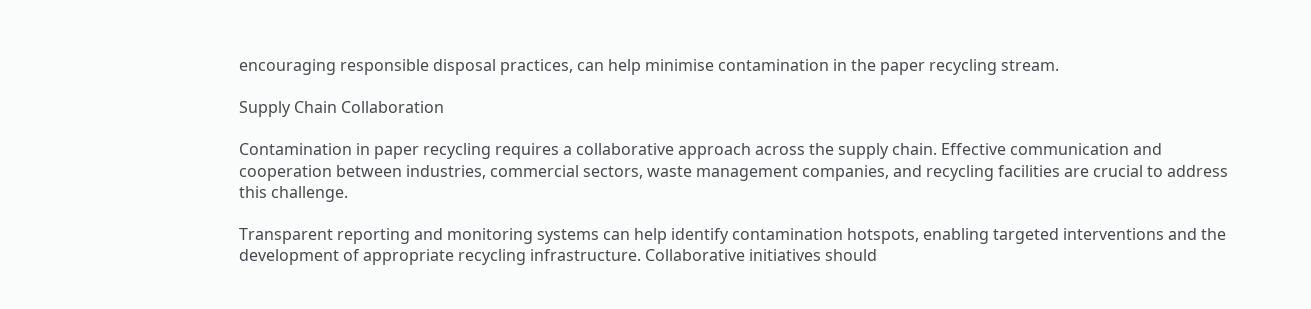encouraging responsible disposal practices, can help minimise contamination in the paper recycling stream.

Supply Chain Collaboration

Contamination in paper recycling requires a collaborative approach across the supply chain. Effective communication and cooperation between industries, commercial sectors, waste management companies, and recycling facilities are crucial to address this challenge.

Transparent reporting and monitoring systems can help identify contamination hotspots, enabling targeted interventions and the development of appropriate recycling infrastructure. Collaborative initiatives should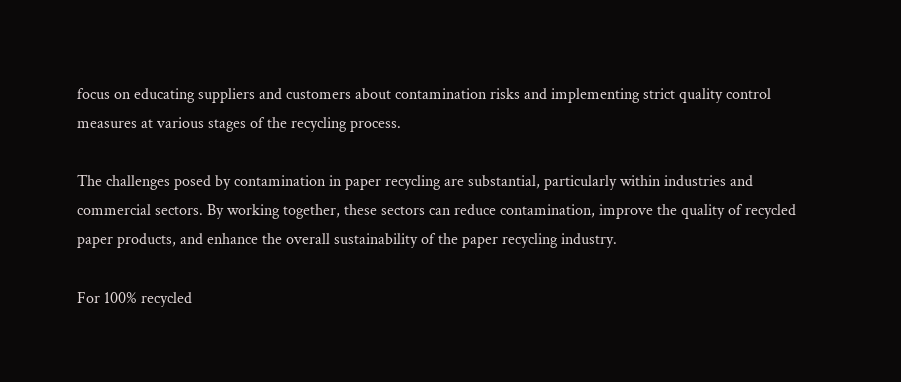focus on educating suppliers and customers about contamination risks and implementing strict quality control measures at various stages of the recycling process.

The challenges posed by contamination in paper recycling are substantial, particularly within industries and commercial sectors. By working together, these sectors can reduce contamination, improve the quality of recycled paper products, and enhance the overall sustainability of the paper recycling industry.

For 100% recycled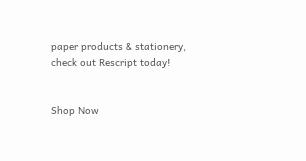paper products & stationery, check out Rescript today!


Shop Now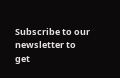Subscribe to our newsletter to
get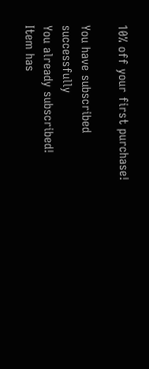10% off your first purchase!

You have subscribed successfully
You already subscribed!
Item has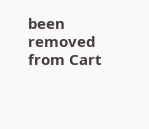been removed from Cart